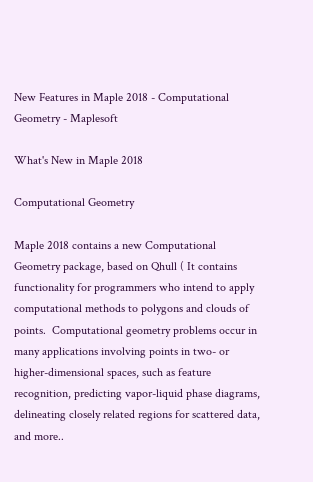New Features in Maple 2018 - Computational Geometry - Maplesoft

What's New in Maple 2018

Computational Geometry

Maple 2018 contains a new Computational Geometry package, based on Qhull ( It contains functionality for programmers who intend to apply computational methods to polygons and clouds of points.  Computational geometry problems occur in many applications involving points in two- or higher-dimensional spaces, such as feature recognition, predicting vapor-liquid phase diagrams, delineating closely related regions for scattered data, and more..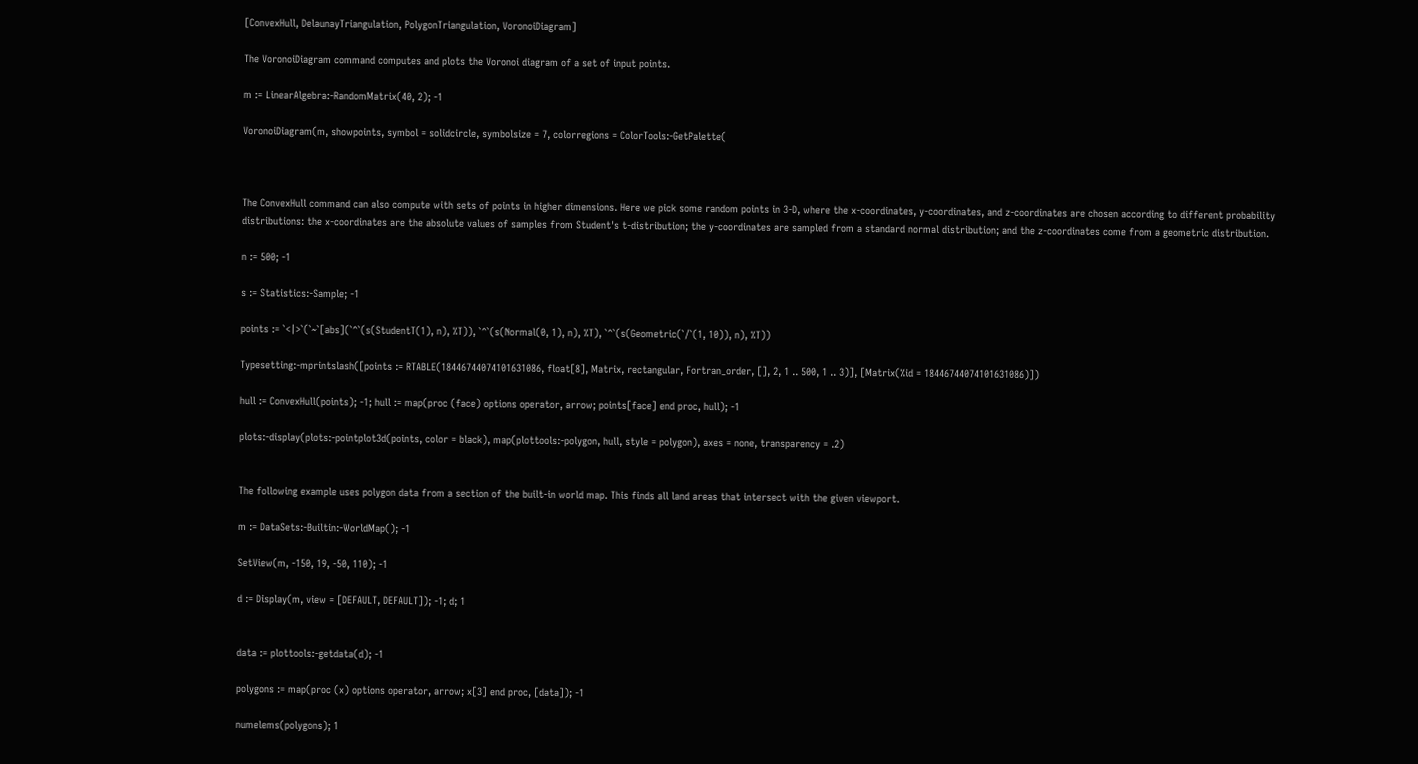[ConvexHull, DelaunayTriangulation, PolygonTriangulation, VoronoiDiagram]

The VoronoiDiagram command computes and plots the Voronoi diagram of a set of input points.

m := LinearAlgebra:-RandomMatrix(40, 2); -1

VoronoiDiagram(m, showpoints, symbol = solidcircle, symbolsize = 7, colorregions = ColorTools:-GetPalette(



The ConvexHull command can also compute with sets of points in higher dimensions. Here we pick some random points in 3-D, where the x-coordinates, y-coordinates, and z-coordinates are chosen according to different probability distributions: the x-coordinates are the absolute values of samples from Student's t-distribution; the y-coordinates are sampled from a standard normal distribution; and the z-coordinates come from a geometric distribution.

n := 500; -1

s := Statistics:-Sample; -1

points := `<|>`(`~`[abs](`^`(s(StudentT(1), n), %T)), `^`(s(Normal(0, 1), n), %T), `^`(s(Geometric(`/`(1, 10)), n), %T))

Typesetting:-mprintslash([points := RTABLE(18446744074101631086, float[8], Matrix, rectangular, Fortran_order, [], 2, 1 .. 500, 1 .. 3)], [Matrix(%id = 18446744074101631086)])

hull := ConvexHull(points); -1; hull := map(proc (face) options operator, arrow; points[face] end proc, hull); -1

plots:-display(plots:-pointplot3d(points, color = black), map(plottools:-polygon, hull, style = polygon), axes = none, transparency = .2)


The following example uses polygon data from a section of the built-in world map. This finds all land areas that intersect with the given viewport.

m := DataSets:-Builtin:-WorldMap(); -1

SetView(m, -150, 19, -50, 110); -1

d := Display(m, view = [DEFAULT, DEFAULT]); -1; d; 1


data := plottools:-getdata(d); -1

polygons := map(proc (x) options operator, arrow; x[3] end proc, [data]); -1

numelems(polygons); 1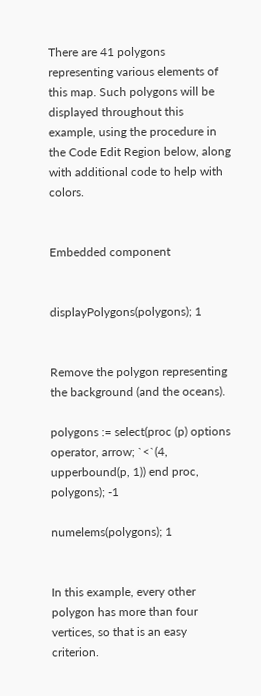There are 41 polygons representing various elements of this map. Such polygons will be displayed throughout this example, using the procedure in the Code Edit Region below, along with additional code to help with colors.


Embedded component


displayPolygons(polygons); 1


Remove the polygon representing the background (and the oceans).

polygons := select(proc (p) options operator, arrow; `<`(4, upperbound(p, 1)) end proc, polygons); -1

numelems(polygons); 1


In this example, every other polygon has more than four vertices, so that is an easy criterion.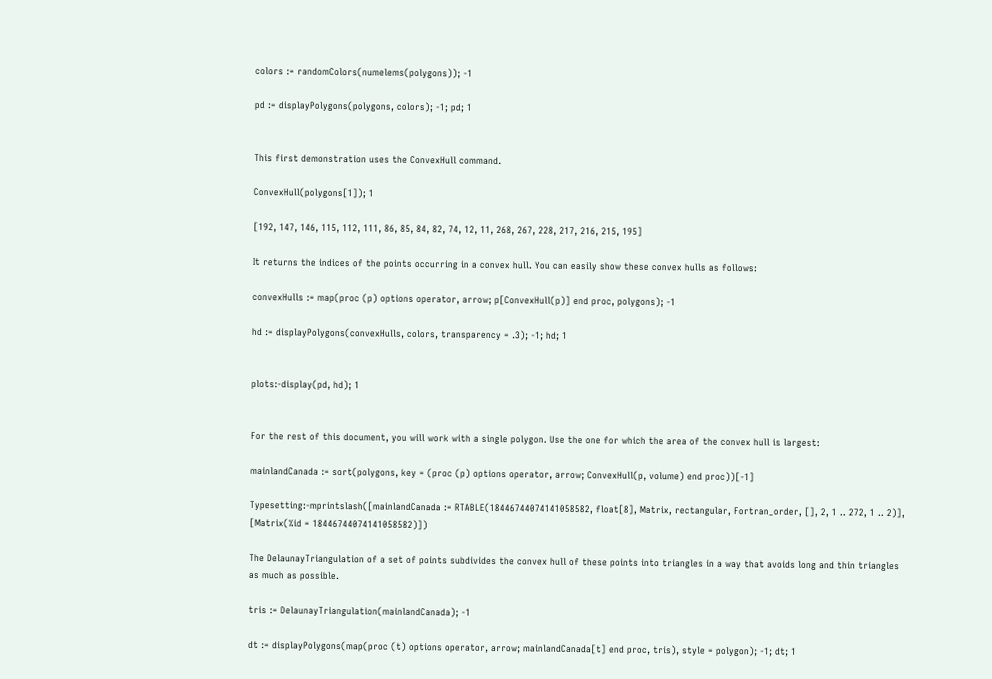colors := randomColors(numelems(polygons)); -1

pd := displayPolygons(polygons, colors); -1; pd; 1


This first demonstration uses the ConvexHull command.

ConvexHull(polygons[1]); 1

[192, 147, 146, 115, 112, 111, 86, 85, 84, 82, 74, 12, 11, 268, 267, 228, 217, 216, 215, 195]

It returns the indices of the points occurring in a convex hull. You can easily show these convex hulls as follows:

convexHulls := map(proc (p) options operator, arrow; p[ConvexHull(p)] end proc, polygons); -1

hd := displayPolygons(convexHulls, colors, transparency = .3); -1; hd; 1


plots:-display(pd, hd); 1


For the rest of this document, you will work with a single polygon. Use the one for which the area of the convex hull is largest:

mainlandCanada := sort(polygons, key = (proc (p) options operator, arrow; ConvexHull(p, volume) end proc))[-1]

Typesetting:-mprintslash([mainlandCanada := RTABLE(18446744074141058582, float[8], Matrix, rectangular, Fortran_order, [], 2, 1 .. 272, 1 .. 2)], [Matrix(%id = 18446744074141058582)])

The DelaunayTriangulation of a set of points subdivides the convex hull of these points into triangles in a way that avoids long and thin triangles as much as possible.

tris := DelaunayTriangulation(mainlandCanada); -1

dt := displayPolygons(map(proc (t) options operator, arrow; mainlandCanada[t] end proc, tris), style = polygon); -1; dt; 1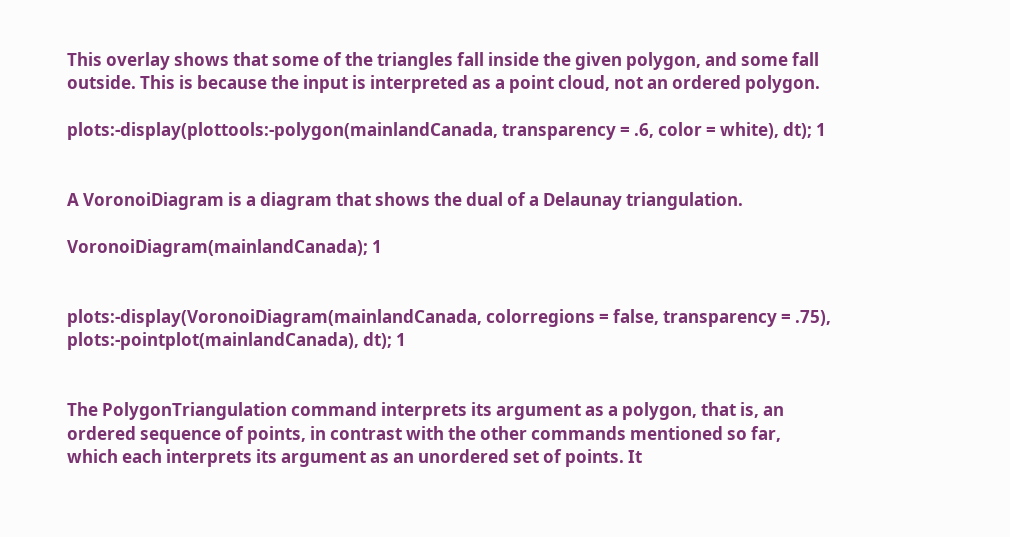This overlay shows that some of the triangles fall inside the given polygon, and some fall outside. This is because the input is interpreted as a point cloud, not an ordered polygon.

plots:-display(plottools:-polygon(mainlandCanada, transparency = .6, color = white), dt); 1


A VoronoiDiagram is a diagram that shows the dual of a Delaunay triangulation.

VoronoiDiagram(mainlandCanada); 1


plots:-display(VoronoiDiagram(mainlandCanada, colorregions = false, transparency = .75), plots:-pointplot(mainlandCanada), dt); 1


The PolygonTriangulation command interprets its argument as a polygon, that is, an ordered sequence of points, in contrast with the other commands mentioned so far, which each interprets its argument as an unordered set of points. It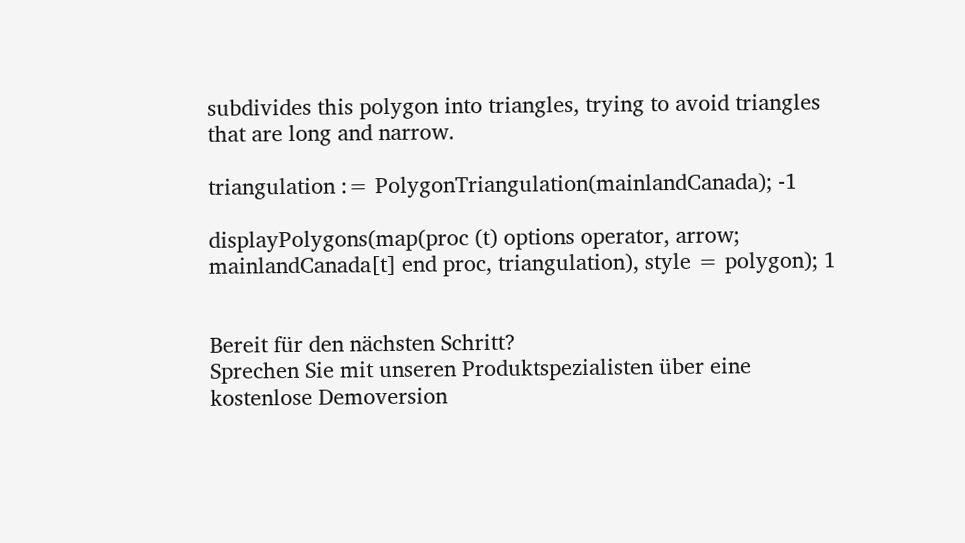subdivides this polygon into triangles, trying to avoid triangles that are long and narrow.

triangulation := PolygonTriangulation(mainlandCanada); -1

displayPolygons(map(proc (t) options operator, arrow; mainlandCanada[t] end proc, triangulation), style = polygon); 1


Bereit für den nächsten Schritt?
Sprechen Sie mit unseren Produktspezialisten über eine kostenlose Demoversion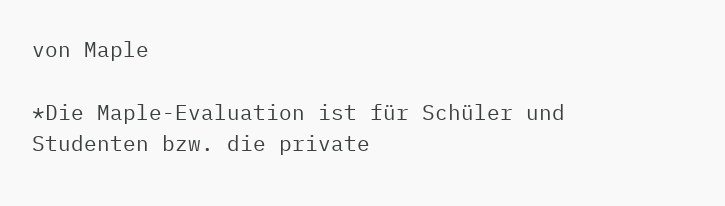von Maple

*Die Maple-Evaluation ist für Schüler und Studenten bzw. die private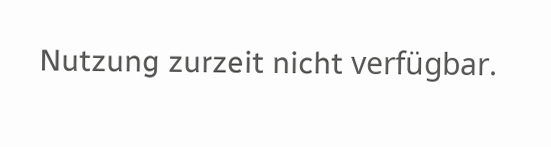Nutzung zurzeit nicht verfügbar.